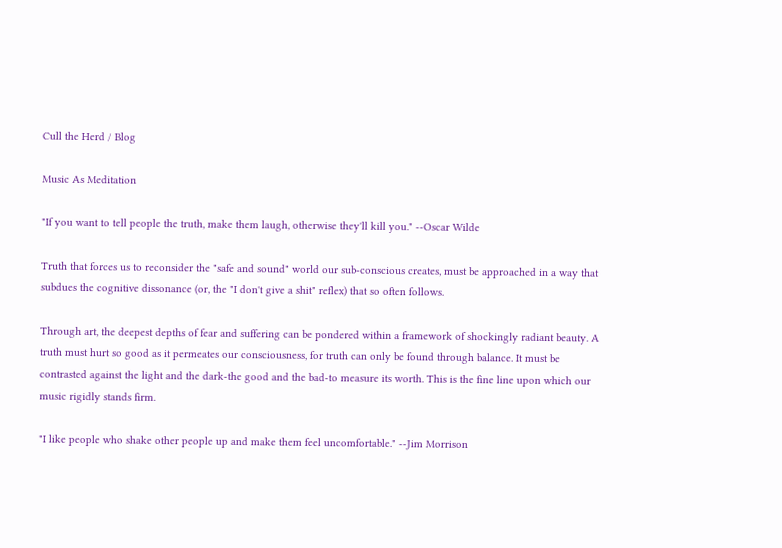Cull the Herd / Blog

Music As Meditation

"If you want to tell people the truth, make them laugh, otherwise they'll kill you." --Oscar Wilde

Truth that forces us to reconsider the "safe and sound" world our sub-conscious creates, must be approached in a way that subdues the cognitive dissonance (or, the "I don't give a shit" reflex) that so often follows.

Through art, the deepest depths of fear and suffering can be pondered within a framework of shockingly radiant beauty. A truth must hurt so good as it permeates our consciousness, for truth can only be found through balance. It must be contrasted against the light and the dark-the good and the bad-to measure its worth. This is the fine line upon which our music rigidly stands firm.

"I like people who shake other people up and make them feel uncomfortable." --Jim Morrison